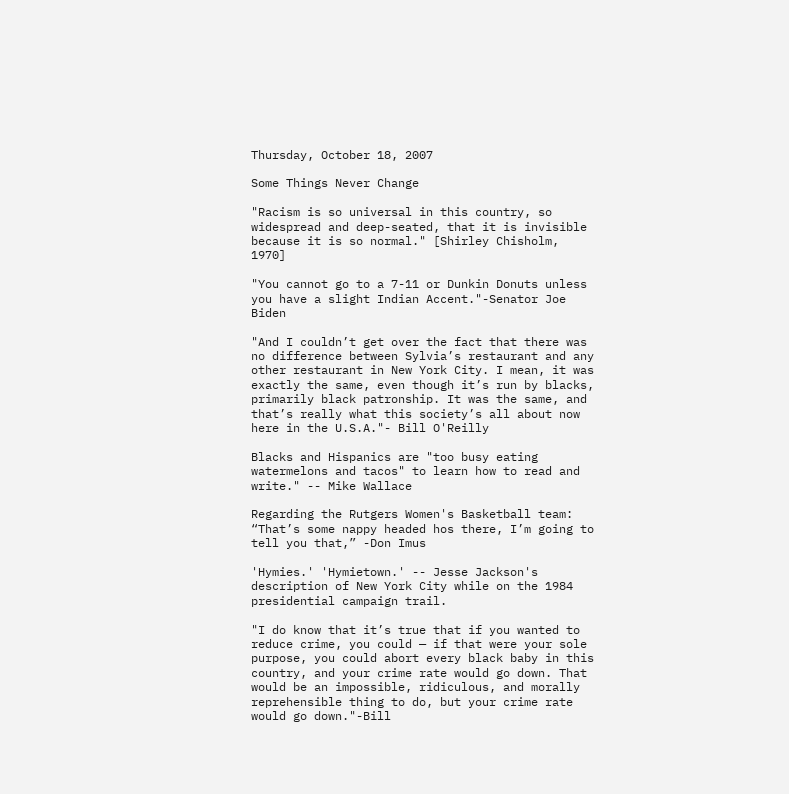Thursday, October 18, 2007

Some Things Never Change

"Racism is so universal in this country, so widespread and deep-seated, that it is invisible because it is so normal." [Shirley Chisholm, 1970]

"You cannot go to a 7-11 or Dunkin Donuts unless you have a slight Indian Accent."-Senator Joe Biden

"And I couldn’t get over the fact that there was no difference between Sylvia’s restaurant and any other restaurant in New York City. I mean, it was exactly the same, even though it’s run by blacks, primarily black patronship. It was the same, and that’s really what this society’s all about now here in the U.S.A."- Bill O'Reilly

Blacks and Hispanics are "too busy eating watermelons and tacos" to learn how to read and write." -- Mike Wallace

Regarding the Rutgers Women's Basketball team: “That’s some nappy headed hos there, I’m going to tell you that,” -Don Imus

'Hymies.' 'Hymietown.' -- Jesse Jackson's description of New York City while on the 1984 presidential campaign trail.

"I do know that it’s true that if you wanted to reduce crime, you could — if that were your sole purpose, you could abort every black baby in this country, and your crime rate would go down. That would be an impossible, ridiculous, and morally reprehensible thing to do, but your crime rate would go down."-Bill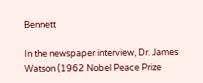Bennett

In the newspaper interview, Dr. James Watson (1962 Nobel Peace Prize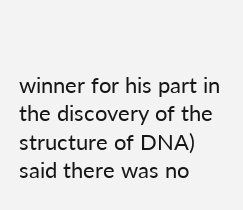winner for his part in the discovery of the structure of DNA) said there was no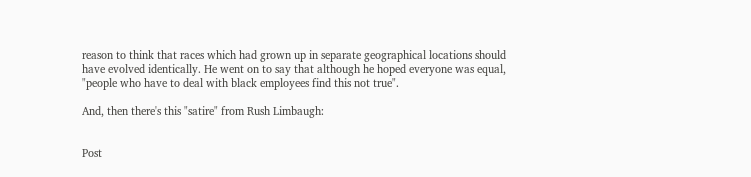reason to think that races which had grown up in separate geographical locations should have evolved identically. He went on to say that although he hoped everyone was equal, "people who have to deal with black employees find this not true".

And, then there's this "satire" from Rush Limbaugh:


Post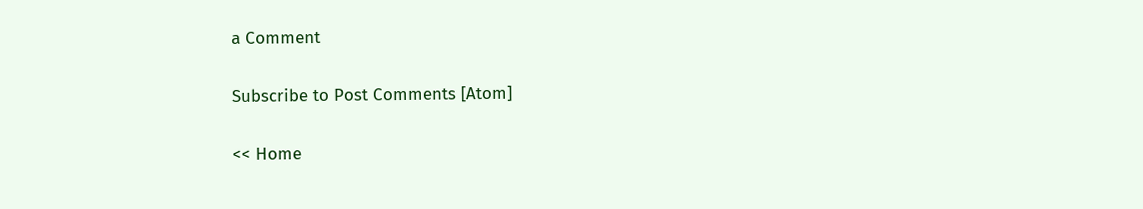a Comment

Subscribe to Post Comments [Atom]

<< Home